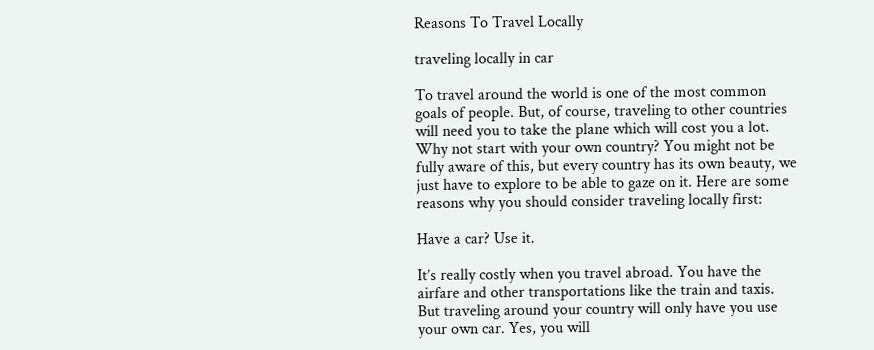Reasons To Travel Locally

traveling locally in car

To travel around the world is one of the most common goals of people. But, of course, traveling to other countries will need you to take the plane which will cost you a lot. Why not start with your own country? You might not be fully aware of this, but every country has its own beauty, we just have to explore to be able to gaze on it. Here are some reasons why you should consider traveling locally first:

Have a car? Use it.

It’s really costly when you travel abroad. You have the airfare and other transportations like the train and taxis. But traveling around your country will only have you use your own car. Yes, you will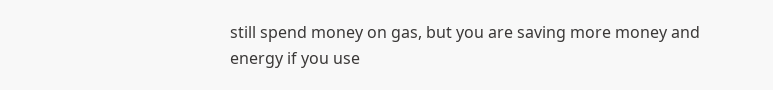still spend money on gas, but you are saving more money and energy if you use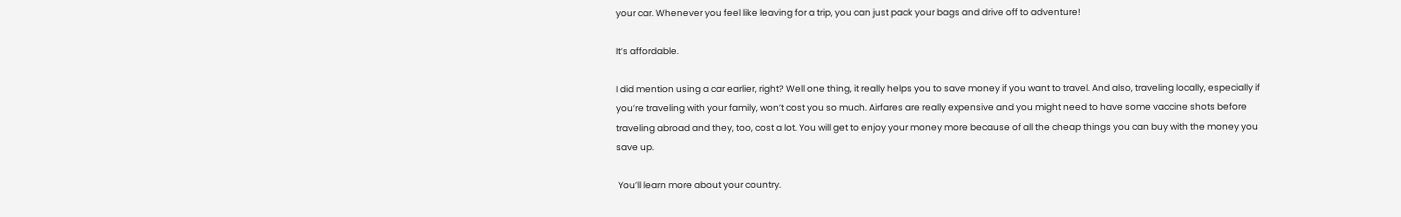your car. Whenever you feel like leaving for a trip, you can just pack your bags and drive off to adventure!

It’s affordable.

I did mention using a car earlier, right? Well one thing, it really helps you to save money if you want to travel. And also, traveling locally, especially if you’re traveling with your family, won’t cost you so much. Airfares are really expensive and you might need to have some vaccine shots before traveling abroad and they, too, cost a lot. You will get to enjoy your money more because of all the cheap things you can buy with the money you save up.

 You’ll learn more about your country.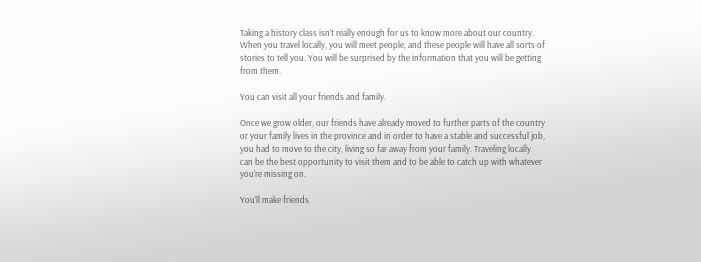Taking a history class isn’t really enough for us to know more about our country. When you travel locally, you will meet people, and these people will have all sorts of stories to tell you. You will be surprised by the information that you will be getting from them.

You can visit all your friends and family.

Once we grow older, our friends have already moved to further parts of the country or your family lives in the province and in order to have a stable and successful job, you had to move to the city, living so far away from your family. Traveling locally can be the best opportunity to visit them and to be able to catch up with whatever you’re missing on.

You’ll make friends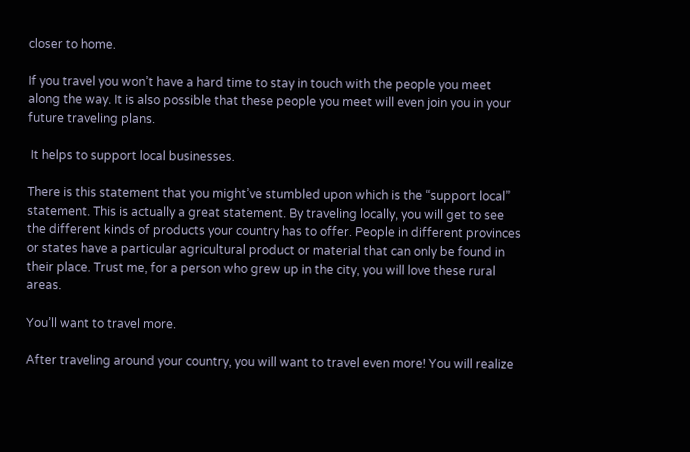closer to home.

If you travel you won’t have a hard time to stay in touch with the people you meet along the way. It is also possible that these people you meet will even join you in your future traveling plans.

 It helps to support local businesses.

There is this statement that you might’ve stumbled upon which is the “support local” statement. This is actually a great statement. By traveling locally, you will get to see the different kinds of products your country has to offer. People in different provinces or states have a particular agricultural product or material that can only be found in their place. Trust me, for a person who grew up in the city, you will love these rural areas.

You’ll want to travel more.

After traveling around your country, you will want to travel even more! You will realize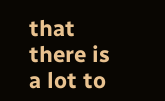that there is a lot to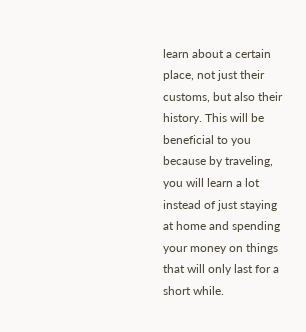learn about a certain place, not just their customs, but also their history. This will be beneficial to you because by traveling, you will learn a lot instead of just staying at home and spending your money on things that will only last for a short while.